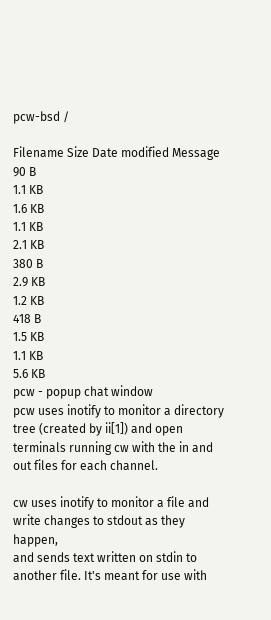pcw-bsd /

Filename Size Date modified Message
90 B
1.1 KB
1.6 KB
1.1 KB
2.1 KB
380 B
2.9 KB
1.2 KB
418 B
1.5 KB
1.1 KB
5.6 KB
pcw - popup chat window
pcw uses inotify to monitor a directory tree (created by ii[1]) and open
terminals running cw with the in and out files for each channel.

cw uses inotify to monitor a file and write changes to stdout as they happen,
and sends text written on stdin to another file. It's meant for use with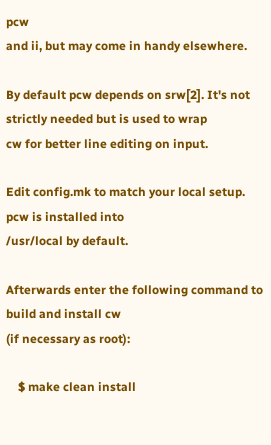pcw
and ii, but may come in handy elsewhere.

By default pcw depends on srw[2]. It's not strictly needed but is used to wrap
cw for better line editing on input.

Edit config.mk to match your local setup. pcw is installed into
/usr/local by default.

Afterwards enter the following command to build and install cw
(if necessary as root):

    $ make clean install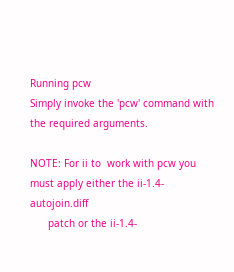Running pcw
Simply invoke the 'pcw' command with the required arguments.

NOTE: For ii to  work with pcw you must apply either the ii-1.4-autojoin.diff
      patch or the ii-1.4-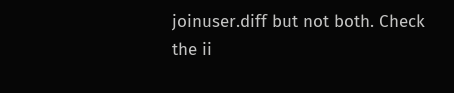joinuser.diff but not both. Check the ii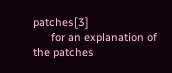patches[3]
      for an explanation of the patches